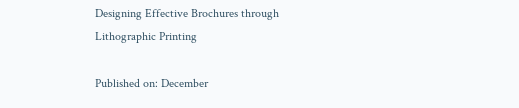Designing Effective Brochures through Lithographic Printing

Published on: December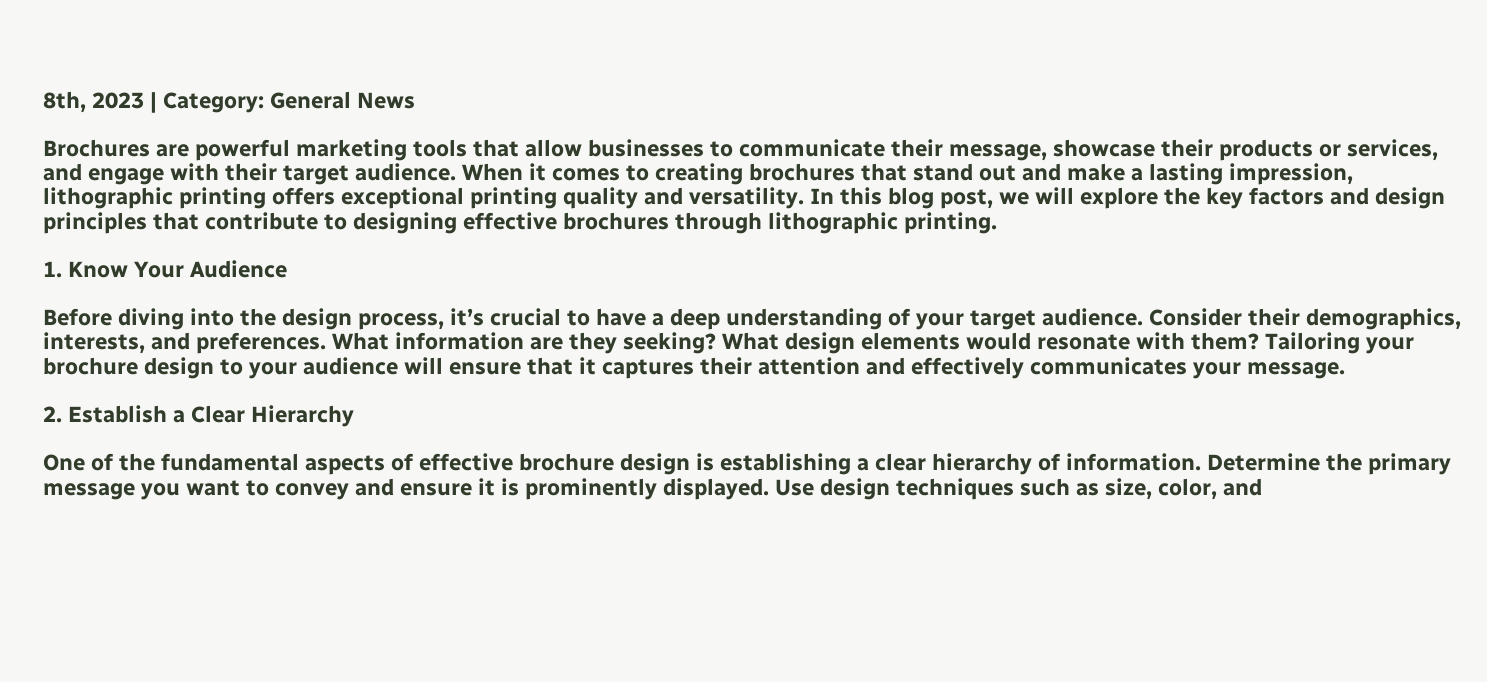8th, 2023 | Category: General News

Brochures are powerful marketing tools that allow businesses to communicate their message, showcase their products or services, and engage with their target audience. When it comes to creating brochures that stand out and make a lasting impression, lithographic printing offers exceptional printing quality and versatility. In this blog post, we will explore the key factors and design principles that contribute to designing effective brochures through lithographic printing.

1. Know Your Audience

Before diving into the design process, it’s crucial to have a deep understanding of your target audience. Consider their demographics, interests, and preferences. What information are they seeking? What design elements would resonate with them? Tailoring your brochure design to your audience will ensure that it captures their attention and effectively communicates your message.

2. Establish a Clear Hierarchy

One of the fundamental aspects of effective brochure design is establishing a clear hierarchy of information. Determine the primary message you want to convey and ensure it is prominently displayed. Use design techniques such as size, color, and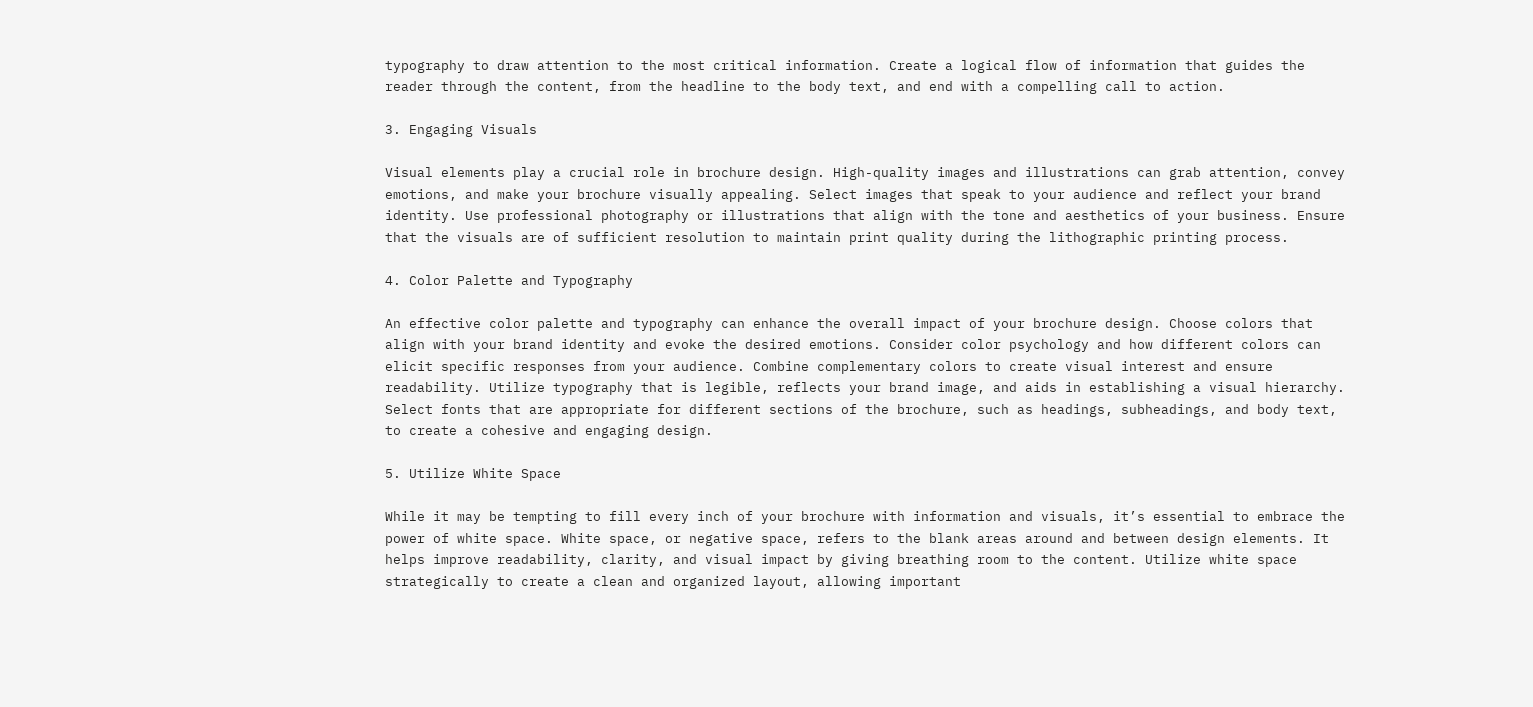typography to draw attention to the most critical information. Create a logical flow of information that guides the reader through the content, from the headline to the body text, and end with a compelling call to action.

3. Engaging Visuals

Visual elements play a crucial role in brochure design. High-quality images and illustrations can grab attention, convey emotions, and make your brochure visually appealing. Select images that speak to your audience and reflect your brand identity. Use professional photography or illustrations that align with the tone and aesthetics of your business. Ensure that the visuals are of sufficient resolution to maintain print quality during the lithographic printing process.

4. Color Palette and Typography

An effective color palette and typography can enhance the overall impact of your brochure design. Choose colors that align with your brand identity and evoke the desired emotions. Consider color psychology and how different colors can elicit specific responses from your audience. Combine complementary colors to create visual interest and ensure readability. Utilize typography that is legible, reflects your brand image, and aids in establishing a visual hierarchy. Select fonts that are appropriate for different sections of the brochure, such as headings, subheadings, and body text, to create a cohesive and engaging design.

5. Utilize White Space

While it may be tempting to fill every inch of your brochure with information and visuals, it’s essential to embrace the power of white space. White space, or negative space, refers to the blank areas around and between design elements. It helps improve readability, clarity, and visual impact by giving breathing room to the content. Utilize white space strategically to create a clean and organized layout, allowing important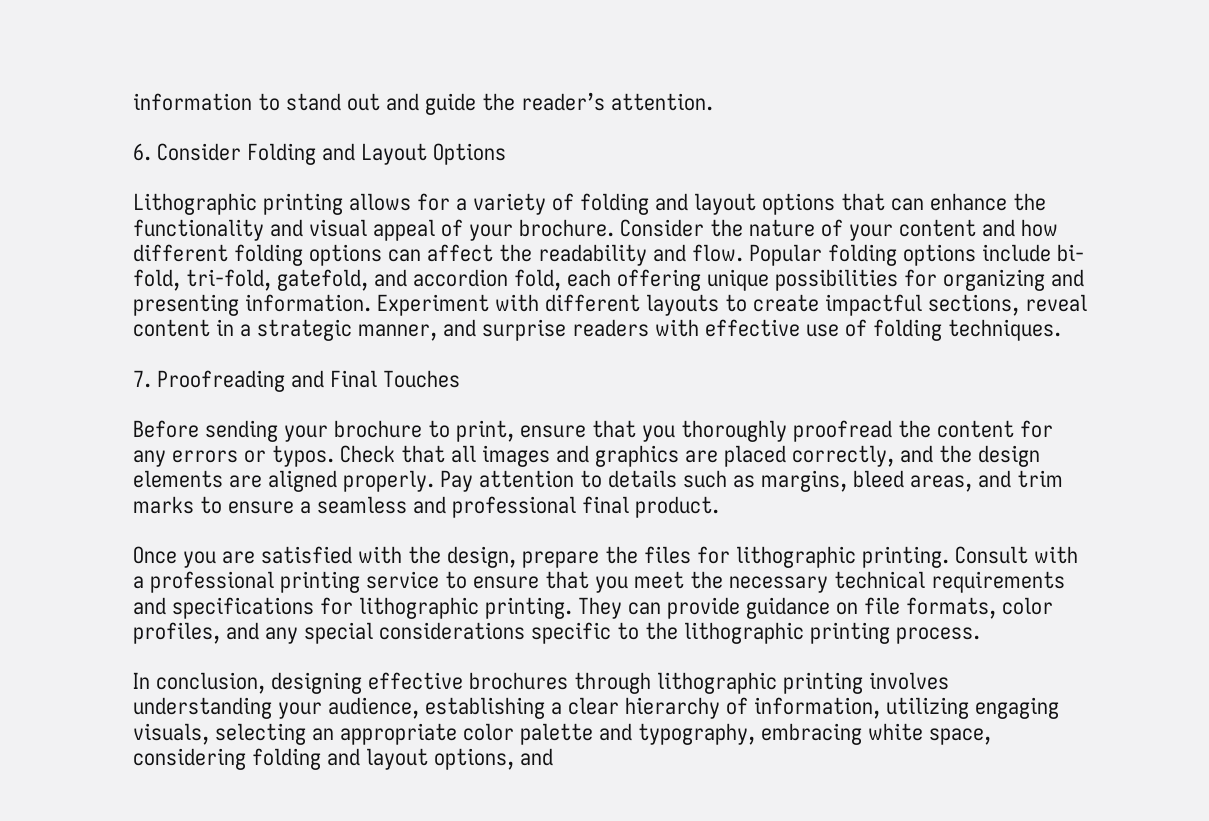information to stand out and guide the reader’s attention.

6. Consider Folding and Layout Options

Lithographic printing allows for a variety of folding and layout options that can enhance the functionality and visual appeal of your brochure. Consider the nature of your content and how different folding options can affect the readability and flow. Popular folding options include bi-fold, tri-fold, gatefold, and accordion fold, each offering unique possibilities for organizing and presenting information. Experiment with different layouts to create impactful sections, reveal content in a strategic manner, and surprise readers with effective use of folding techniques.

7. Proofreading and Final Touches

Before sending your brochure to print, ensure that you thoroughly proofread the content for any errors or typos. Check that all images and graphics are placed correctly, and the design elements are aligned properly. Pay attention to details such as margins, bleed areas, and trim marks to ensure a seamless and professional final product.

Once you are satisfied with the design, prepare the files for lithographic printing. Consult with a professional printing service to ensure that you meet the necessary technical requirements and specifications for lithographic printing. They can provide guidance on file formats, color profiles, and any special considerations specific to the lithographic printing process.

In conclusion, designing effective brochures through lithographic printing involves understanding your audience, establishing a clear hierarchy of information, utilizing engaging visuals, selecting an appropriate color palette and typography, embracing white space, considering folding and layout options, and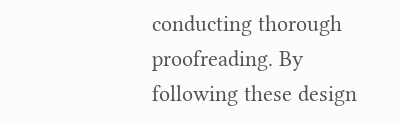conducting thorough proofreading. By following these design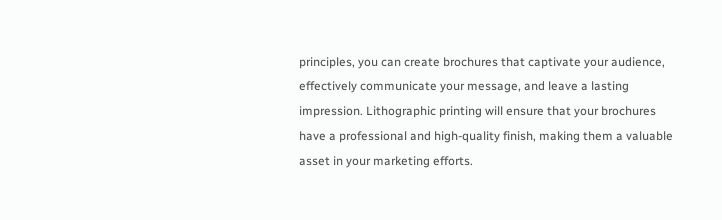principles, you can create brochures that captivate your audience, effectively communicate your message, and leave a lasting impression. Lithographic printing will ensure that your brochures have a professional and high-quality finish, making them a valuable asset in your marketing efforts.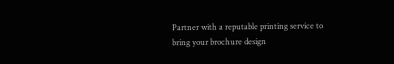Partner with a reputable printing service to bring your brochure design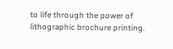to life through the power of lithographic brochure printing.